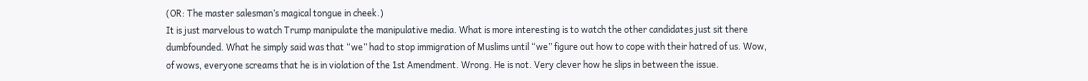(OR: The master salesman’s magical tongue in cheek.)
It is just marvelous to watch Trump manipulate the manipulative media. What is more interesting is to watch the other candidates just sit there dumbfounded. What he simply said was that “we” had to stop immigration of Muslims until “we” figure out how to cope with their hatred of us. Wow, of wows, everyone screams that he is in violation of the 1st Amendment. Wrong. He is not. Very clever how he slips in between the issue.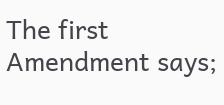The first Amendment says;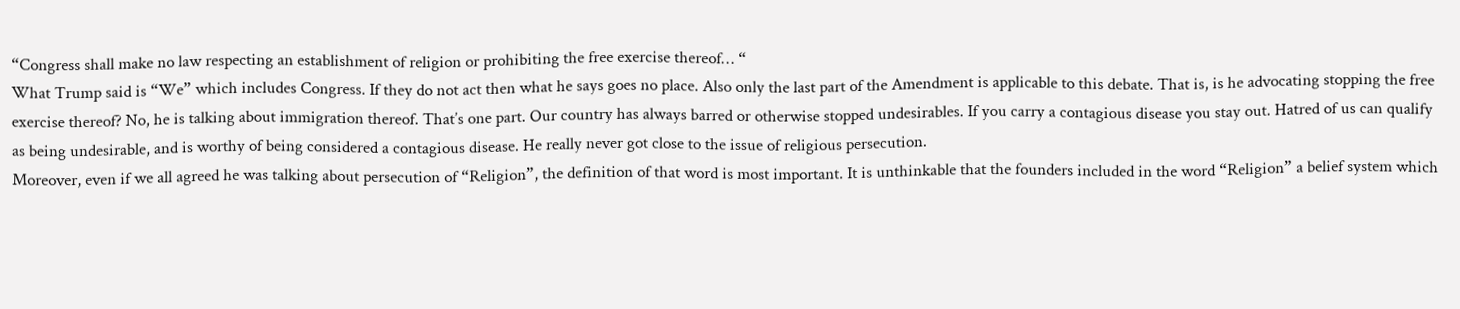“Congress shall make no law respecting an establishment of religion or prohibiting the free exercise thereof… “
What Trump said is “We” which includes Congress. If they do not act then what he says goes no place. Also only the last part of the Amendment is applicable to this debate. That is, is he advocating stopping the free exercise thereof? No, he is talking about immigration thereof. That’s one part. Our country has always barred or otherwise stopped undesirables. If you carry a contagious disease you stay out. Hatred of us can qualify as being undesirable, and is worthy of being considered a contagious disease. He really never got close to the issue of religious persecution.
Moreover, even if we all agreed he was talking about persecution of “Religion”, the definition of that word is most important. It is unthinkable that the founders included in the word “Religion” a belief system which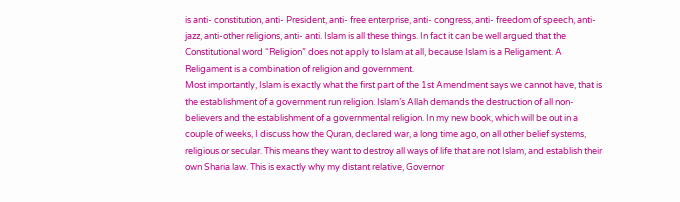is anti- constitution, anti- President, anti- free enterprise, anti- congress, anti- freedom of speech, anti- jazz, anti-other religions, anti- anti. Islam is all these things. In fact it can be well argued that the Constitutional word “Religion” does not apply to Islam at all, because Islam is a Religament. A Religament is a combination of religion and government.
Most importantly, Islam is exactly what the first part of the 1st Amendment says we cannot have, that is the establishment of a government run religion. Islam’s Allah demands the destruction of all non- believers and the establishment of a governmental religion. In my new book, which will be out in a couple of weeks, I discuss how the Quran, declared war, a long time ago, on all other belief systems, religious or secular. This means they want to destroy all ways of life that are not Islam, and establish their own Sharia law. This is exactly why my distant relative, Governor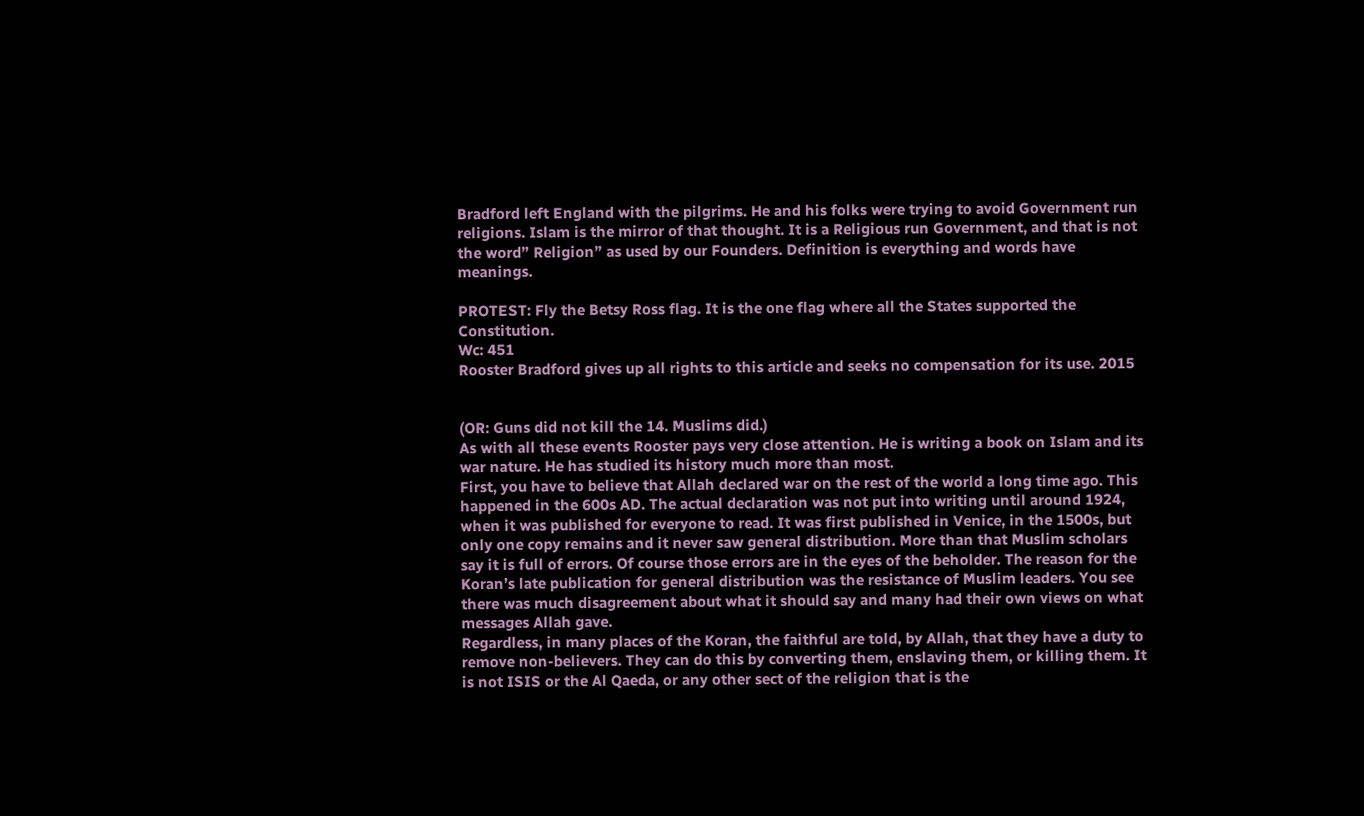Bradford left England with the pilgrims. He and his folks were trying to avoid Government run religions. Islam is the mirror of that thought. It is a Religious run Government, and that is not the word” Religion” as used by our Founders. Definition is everything and words have meanings.

PROTEST: Fly the Betsy Ross flag. It is the one flag where all the States supported the Constitution.
Wc: 451
Rooster Bradford gives up all rights to this article and seeks no compensation for its use. 2015


(OR: Guns did not kill the 14. Muslims did.)
As with all these events Rooster pays very close attention. He is writing a book on Islam and its war nature. He has studied its history much more than most.
First, you have to believe that Allah declared war on the rest of the world a long time ago. This happened in the 600s AD. The actual declaration was not put into writing until around 1924, when it was published for everyone to read. It was first published in Venice, in the 1500s, but only one copy remains and it never saw general distribution. More than that Muslim scholars say it is full of errors. Of course those errors are in the eyes of the beholder. The reason for the Koran’s late publication for general distribution was the resistance of Muslim leaders. You see there was much disagreement about what it should say and many had their own views on what messages Allah gave.
Regardless, in many places of the Koran, the faithful are told, by Allah, that they have a duty to remove non-believers. They can do this by converting them, enslaving them, or killing them. It is not ISIS or the Al Qaeda, or any other sect of the religion that is the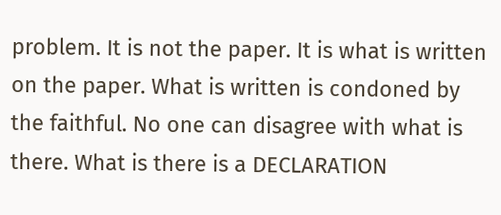problem. It is not the paper. It is what is written on the paper. What is written is condoned by the faithful. No one can disagree with what is there. What is there is a DECLARATION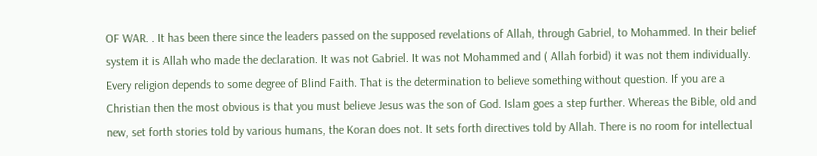OF WAR. . It has been there since the leaders passed on the supposed revelations of Allah, through Gabriel, to Mohammed. In their belief system it is Allah who made the declaration. It was not Gabriel. It was not Mohammed and ( Allah forbid) it was not them individually.
Every religion depends to some degree of Blind Faith. That is the determination to believe something without question. If you are a Christian then the most obvious is that you must believe Jesus was the son of God. Islam goes a step further. Whereas the Bible, old and new, set forth stories told by various humans, the Koran does not. It sets forth directives told by Allah. There is no room for intellectual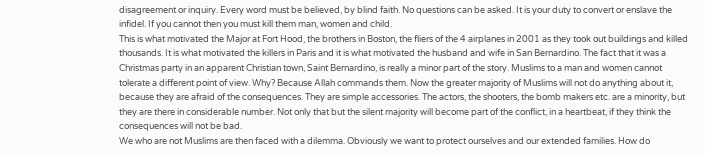disagreement or inquiry. Every word must be believed, by blind faith. No questions can be asked. It is your duty to convert or enslave the infidel. If you cannot then you must kill them man, women and child.
This is what motivated the Major at Fort Hood, the brothers in Boston, the fliers of the 4 airplanes in 2001 as they took out buildings and killed thousands. It is what motivated the killers in Paris and it is what motivated the husband and wife in San Bernardino. The fact that it was a Christmas party in an apparent Christian town, Saint Bernardino, is really a minor part of the story. Muslims to a man and women cannot tolerate a different point of view. Why? Because Allah commands them. Now the greater majority of Muslims will not do anything about it, because they are afraid of the consequences. They are simple accessories. The actors, the shooters, the bomb makers etc. are a minority, but they are there in considerable number. Not only that but the silent majority will become part of the conflict, in a heartbeat, if they think the consequences will not be bad.
We who are not Muslims are then faced with a dilemma. Obviously we want to protect ourselves and our extended families. How do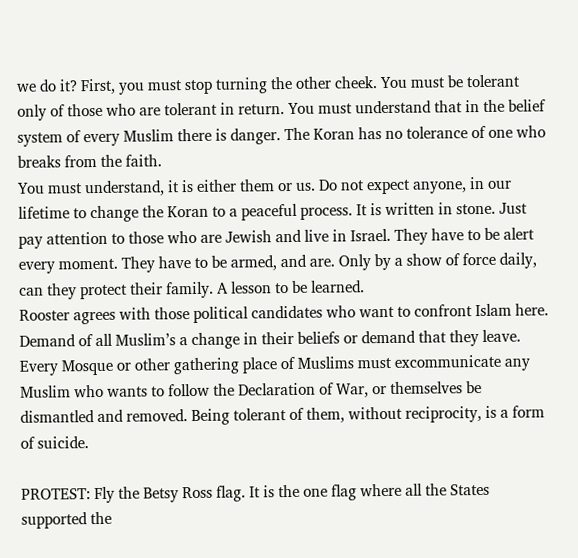we do it? First, you must stop turning the other cheek. You must be tolerant only of those who are tolerant in return. You must understand that in the belief system of every Muslim there is danger. The Koran has no tolerance of one who breaks from the faith.
You must understand, it is either them or us. Do not expect anyone, in our lifetime to change the Koran to a peaceful process. It is written in stone. Just pay attention to those who are Jewish and live in Israel. They have to be alert every moment. They have to be armed, and are. Only by a show of force daily, can they protect their family. A lesson to be learned.
Rooster agrees with those political candidates who want to confront Islam here. Demand of all Muslim’s a change in their beliefs or demand that they leave. Every Mosque or other gathering place of Muslims must excommunicate any Muslim who wants to follow the Declaration of War, or themselves be dismantled and removed. Being tolerant of them, without reciprocity, is a form of suicide.

PROTEST: Fly the Betsy Ross flag. It is the one flag where all the States supported the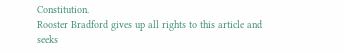Constitution.
Rooster Bradford gives up all rights to this article and seeks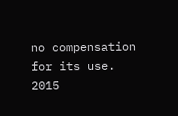no compensation for its use. 2015